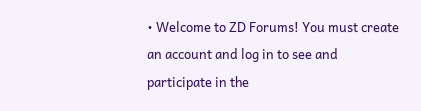• Welcome to ZD Forums! You must create an account and log in to see and participate in the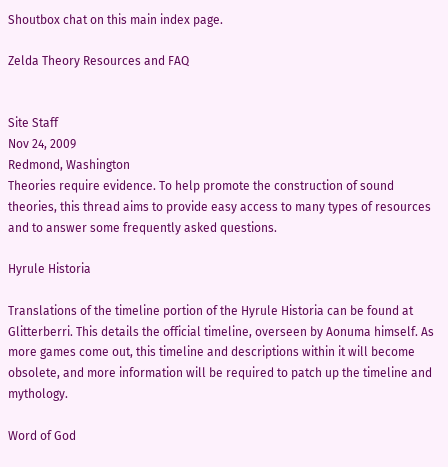Shoutbox chat on this main index page.

Zelda Theory Resources and FAQ


Site Staff
Nov 24, 2009
Redmond, Washington
Theories require evidence. To help promote the construction of sound theories, this thread aims to provide easy access to many types of resources and to answer some frequently asked questions.

Hyrule Historia

Translations of the timeline portion of the Hyrule Historia can be found at Glitterberri. This details the official timeline, overseen by Aonuma himself. As more games come out, this timeline and descriptions within it will become obsolete, and more information will be required to patch up the timeline and mythology.

Word of God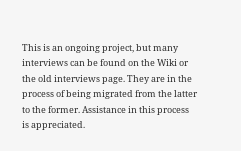This is an ongoing project, but many interviews can be found on the Wiki or the old interviews page. They are in the process of being migrated from the latter to the former. Assistance in this process is appreciated.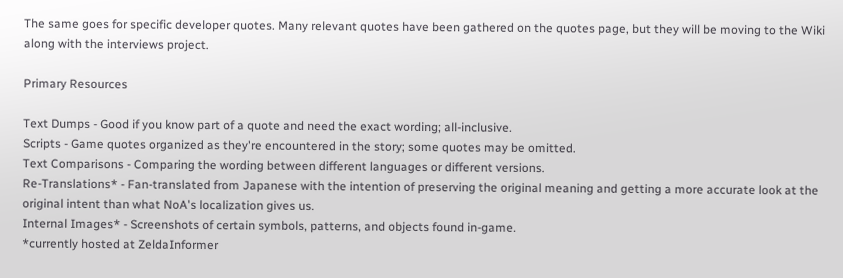The same goes for specific developer quotes. Many relevant quotes have been gathered on the quotes page, but they will be moving to the Wiki along with the interviews project.

Primary Resources

Text Dumps - Good if you know part of a quote and need the exact wording; all-inclusive.
Scripts - Game quotes organized as they're encountered in the story; some quotes may be omitted.
Text Comparisons - Comparing the wording between different languages or different versions.
Re-Translations* - Fan-translated from Japanese with the intention of preserving the original meaning and getting a more accurate look at the original intent than what NoA's localization gives us.
Internal Images* - Screenshots of certain symbols, patterns, and objects found in-game.
*currently hosted at ZeldaInformer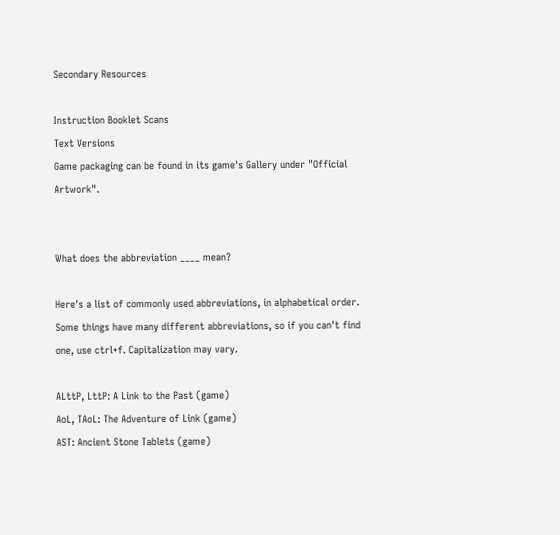Secondary Resources

Instruction Booklet Scans
Text Versions
Game packaging can be found in its game's Gallery under "Official Artwork".


What does the abbreviation ____ mean?

Here's a list of commonly used abbreviations, in alphabetical order. Some things have many different abbreviations, so if you can't find one, use ctrl+f. Capitalization may vary.

ALttP, LttP: A Link to the Past (game)
AoL, TAoL: The Adventure of Link (game)
AST: Ancient Stone Tablets (game)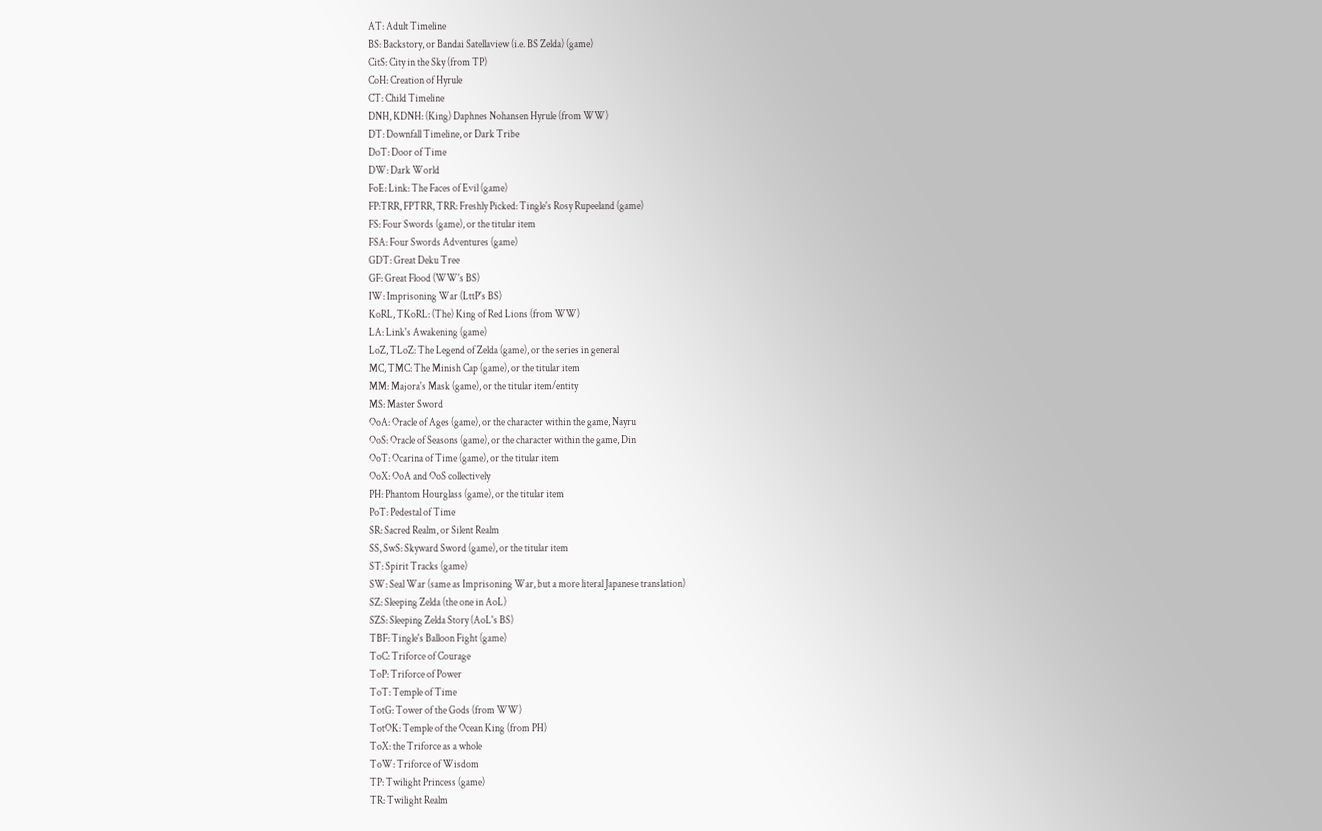AT: Adult Timeline
BS: Backstory, or Bandai Satellaview (i.e. BS Zelda) (game)
CitS: City in the Sky (from TP)
CoH: Creation of Hyrule
CT: Child Timeline
DNH, KDNH: (King) Daphnes Nohansen Hyrule (from WW)
DT: Downfall Timeline, or Dark Tribe
DoT: Door of Time
DW: Dark World
FoE: Link: The Faces of Evil (game)
FP:TRR, FPTRR, TRR: Freshly Picked: Tingle's Rosy Rupeeland (game)
FS: Four Swords (game), or the titular item
FSA: Four Swords Adventures (game)
GDT: Great Deku Tree
GF: Great Flood (WW's BS)
IW: Imprisoning War (LttP's BS)
KoRL, TKoRL: (The) King of Red Lions (from WW)
LA: Link's Awakening (game)
LoZ, TLoZ: The Legend of Zelda (game), or the series in general
MC, TMC: The Minish Cap (game), or the titular item
MM: Majora's Mask (game), or the titular item/entity
MS: Master Sword
OoA: Oracle of Ages (game), or the character within the game, Nayru
OoS: Oracle of Seasons (game), or the character within the game, Din
OoT: Ocarina of Time (game), or the titular item
OoX: OoA and OoS collectively
PH: Phantom Hourglass (game), or the titular item
PoT: Pedestal of Time
SR: Sacred Realm, or Silent Realm
SS, SwS: Skyward Sword (game), or the titular item
ST: Spirit Tracks (game)
SW: Seal War (same as Imprisoning War, but a more literal Japanese translation)
SZ: Sleeping Zelda (the one in AoL)
SZS: Sleeping Zelda Story (AoL's BS)
TBF: Tingle's Balloon Fight (game)
ToC: Triforce of Courage
ToP: Triforce of Power
ToT: Temple of Time
TotG: Tower of the Gods (from WW)
TotOK: Temple of the Ocean King (from PH)
ToX: the Triforce as a whole
ToW: Triforce of Wisdom
TP: Twilight Princess (game)
TR: Twilight Realm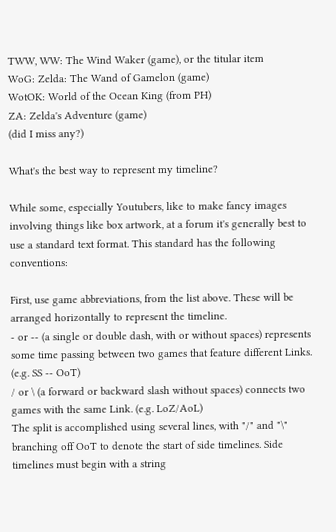TWW, WW: The Wind Waker (game), or the titular item
WoG: Zelda: The Wand of Gamelon (game)
WotOK: World of the Ocean King (from PH)
ZA: Zelda's Adventure (game)
(did I miss any?)

What's the best way to represent my timeline?

While some, especially Youtubers, like to make fancy images involving things like box artwork, at a forum it's generally best to use a standard text format. This standard has the following conventions:

First, use game abbreviations, from the list above. These will be arranged horizontally to represent the timeline.
- or -- (a single or double dash, with or without spaces) represents some time passing between two games that feature different Links. (e.g. SS -- OoT)
/ or \ (a forward or backward slash without spaces) connects two games with the same Link. (e.g. LoZ/AoL)
The split is accomplished using several lines, with "/" and "\" branching off OoT to denote the start of side timelines. Side timelines must begin with a string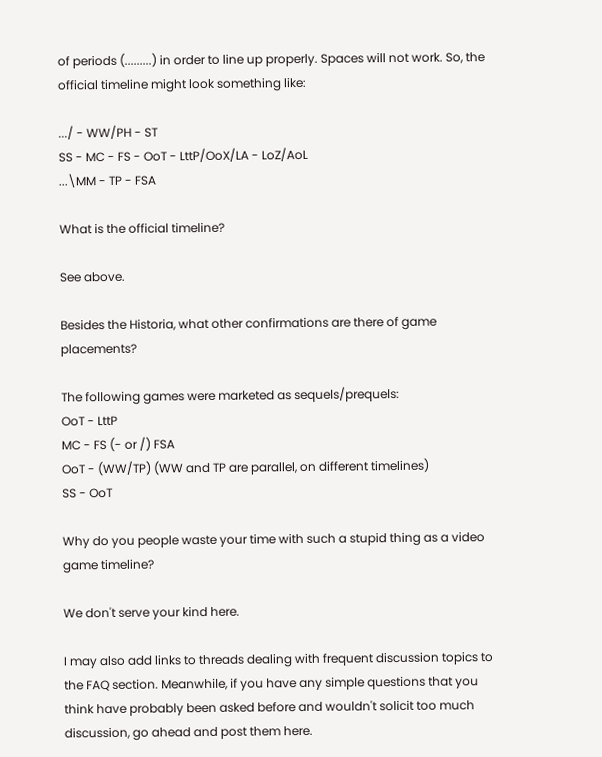of periods (.........) in order to line up properly. Spaces will not work. So, the official timeline might look something like:

.../ - WW/PH - ST
SS - MC - FS - OoT - LttP/OoX/LA - LoZ/AoL
...\MM - TP - FSA

What is the official timeline?

See above.

Besides the Historia, what other confirmations are there of game placements?

The following games were marketed as sequels/prequels:
OoT - LttP
MC - FS (- or /) FSA
OoT - (WW/TP) (WW and TP are parallel, on different timelines)
SS - OoT

Why do you people waste your time with such a stupid thing as a video game timeline?

We don't serve your kind here.

I may also add links to threads dealing with frequent discussion topics to the FAQ section. Meanwhile, if you have any simple questions that you think have probably been asked before and wouldn't solicit too much discussion, go ahead and post them here.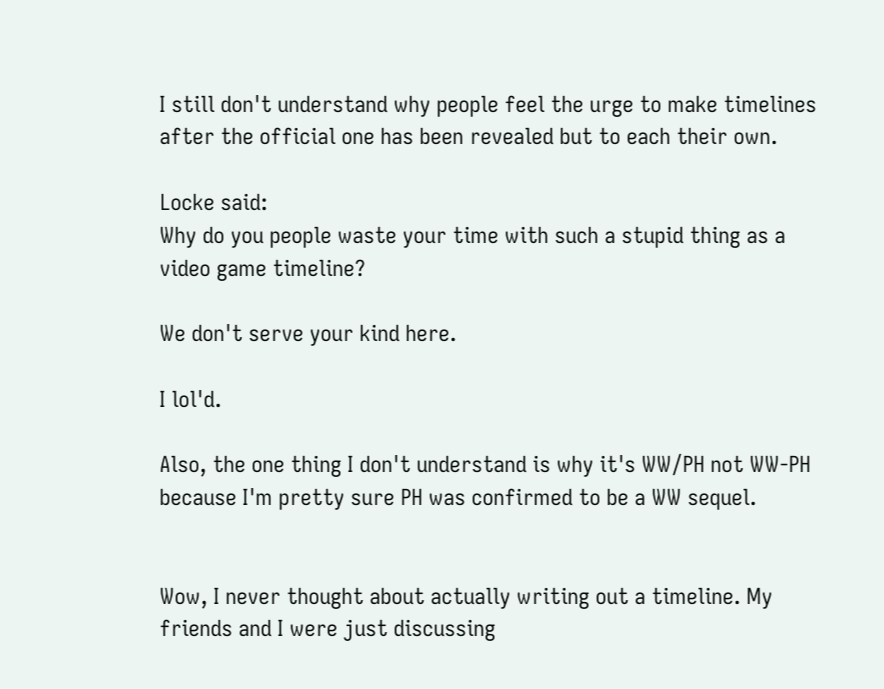I still don't understand why people feel the urge to make timelines after the official one has been revealed but to each their own.

Locke said:
Why do you people waste your time with such a stupid thing as a video game timeline?

We don't serve your kind here.

I lol'd.

Also, the one thing I don't understand is why it's WW/PH not WW-PH because I'm pretty sure PH was confirmed to be a WW sequel.


Wow, I never thought about actually writing out a timeline. My friends and I were just discussing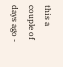this a couple of days ago -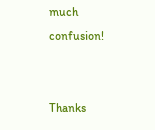much confusion!


Thanks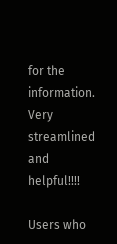for the information. Very streamlined and helpful!!!!

Users who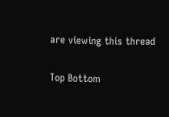are viewing this thread

Top Bottom